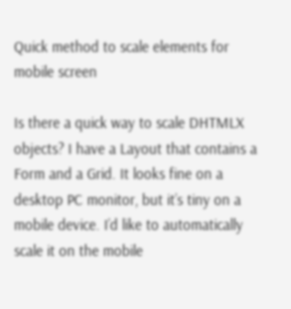Quick method to scale elements for mobile screen

Is there a quick way to scale DHTMLX objects? I have a Layout that contains a Form and a Grid. It looks fine on a desktop PC monitor, but it’s tiny on a mobile device. I’d like to automatically scale it on the mobile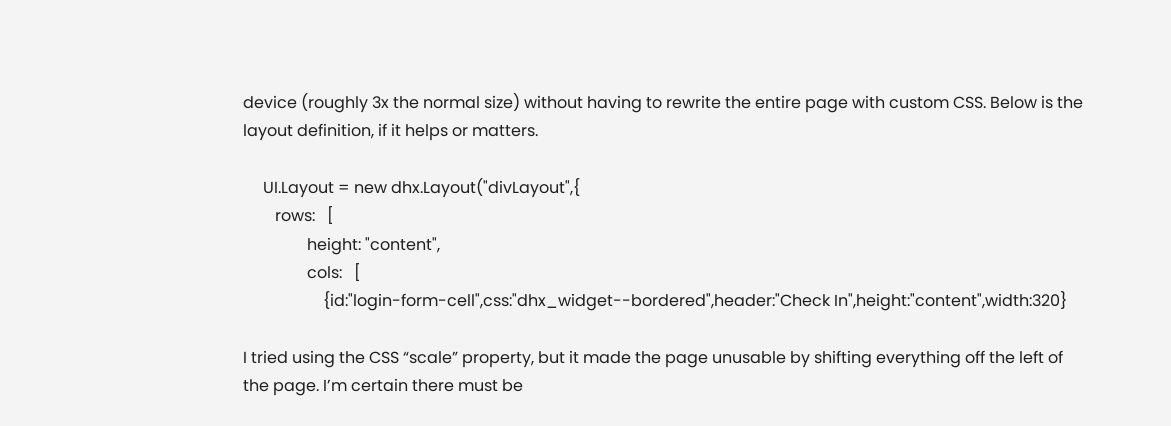device (roughly 3x the normal size) without having to rewrite the entire page with custom CSS. Below is the layout definition, if it helps or matters.

     UI.Layout = new dhx.Layout("divLayout",{
        rows:   [
                height: "content",
                cols:   [
                    {id:"login-form-cell",css:"dhx_widget--bordered",header:"Check In",height:"content",width:320}

I tried using the CSS “scale” property, but it made the page unusable by shifting everything off the left of the page. I’m certain there must be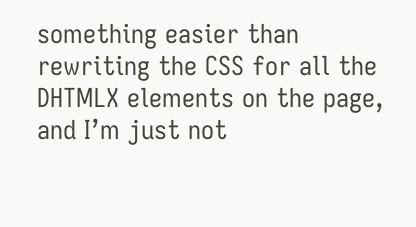something easier than rewriting the CSS for all the DHTMLX elements on the page, and I’m just not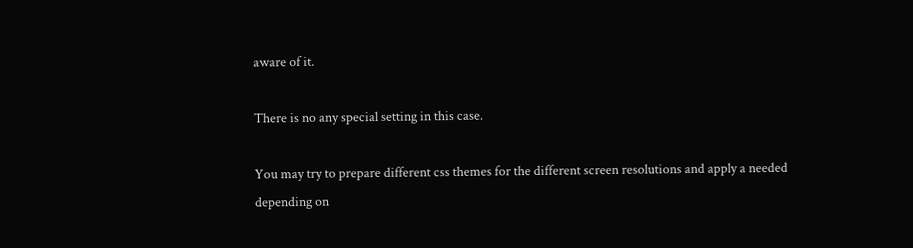aware of it.

There is no any special setting in this case.

You may try to prepare different css themes for the different screen resolutions and apply a needed depending on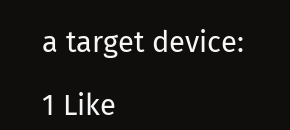a target device:

1 Like